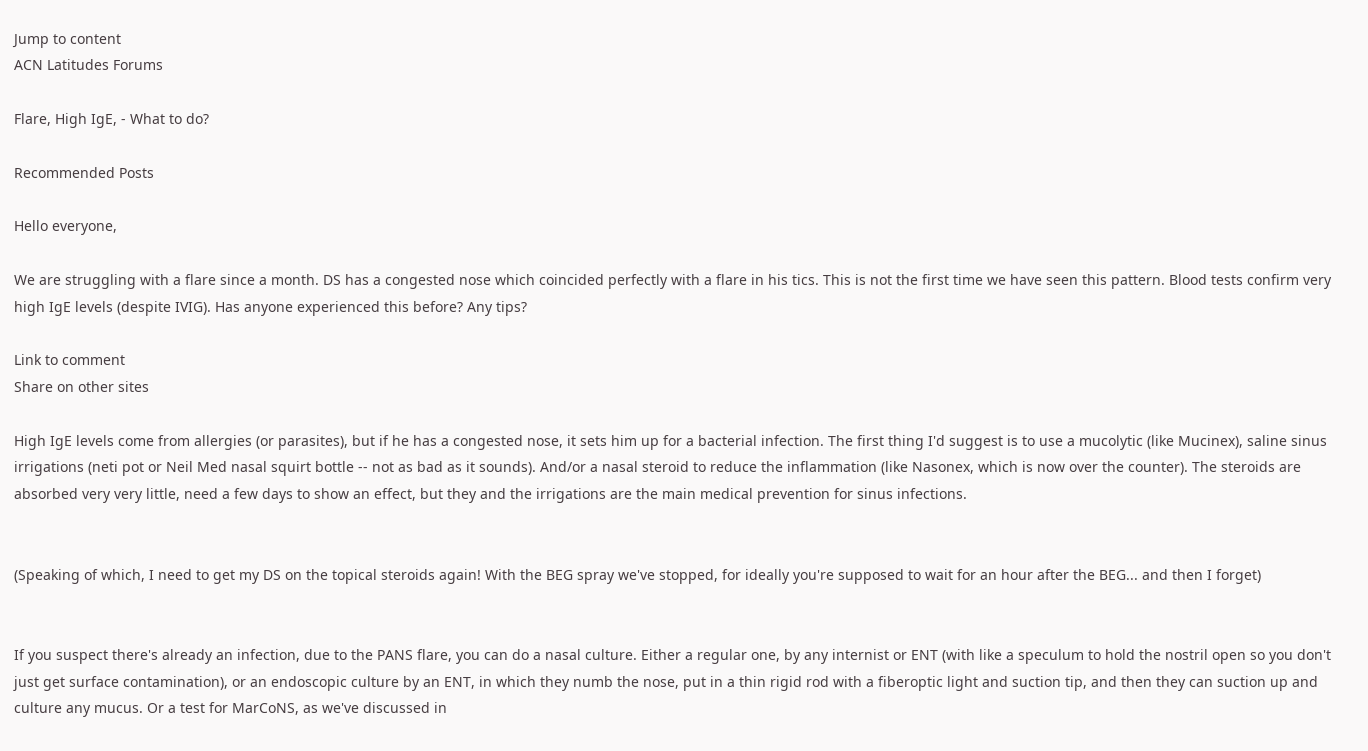Jump to content
ACN Latitudes Forums

Flare, High IgE, - What to do?

Recommended Posts

Hello everyone,

We are struggling with a flare since a month. DS has a congested nose which coincided perfectly with a flare in his tics. This is not the first time we have seen this pattern. Blood tests confirm very high IgE levels (despite IVIG). Has anyone experienced this before? Any tips?

Link to comment
Share on other sites

High IgE levels come from allergies (or parasites), but if he has a congested nose, it sets him up for a bacterial infection. The first thing I'd suggest is to use a mucolytic (like Mucinex), saline sinus irrigations (neti pot or Neil Med nasal squirt bottle -- not as bad as it sounds). And/or a nasal steroid to reduce the inflammation (like Nasonex, which is now over the counter). The steroids are absorbed very very little, need a few days to show an effect, but they and the irrigations are the main medical prevention for sinus infections.


(Speaking of which, I need to get my DS on the topical steroids again! With the BEG spray we've stopped, for ideally you're supposed to wait for an hour after the BEG... and then I forget)


If you suspect there's already an infection, due to the PANS flare, you can do a nasal culture. Either a regular one, by any internist or ENT (with like a speculum to hold the nostril open so you don't just get surface contamination), or an endoscopic culture by an ENT, in which they numb the nose, put in a thin rigid rod with a fiberoptic light and suction tip, and then they can suction up and culture any mucus. Or a test for MarCoNS, as we've discussed in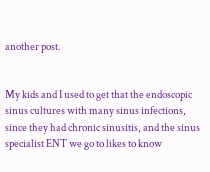another post.


My kids and I used to get that the endoscopic sinus cultures with many sinus infections, since they had chronic sinusitis, and the sinus specialist ENT we go to likes to know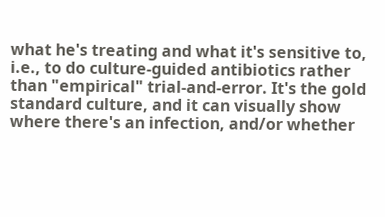what he's treating and what it's sensitive to, i.e., to do culture-guided antibiotics rather than "empirical" trial-and-error. It's the gold standard culture, and it can visually show where there's an infection, and/or whether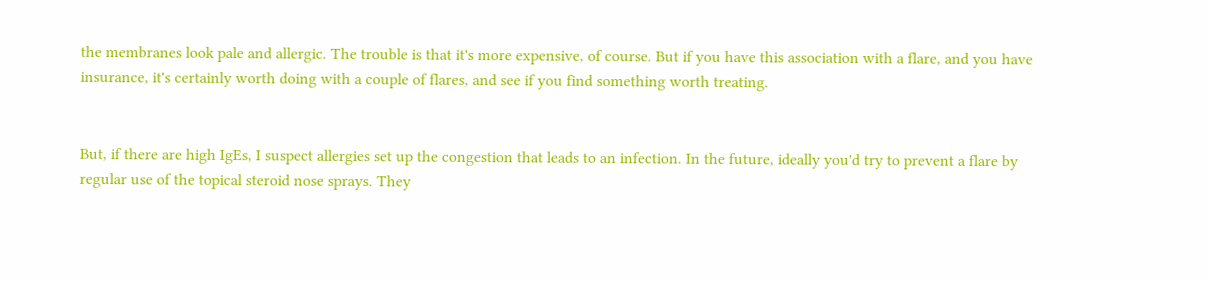the membranes look pale and allergic. The trouble is that it's more expensive, of course. But if you have this association with a flare, and you have insurance, it's certainly worth doing with a couple of flares, and see if you find something worth treating.


But, if there are high IgEs, I suspect allergies set up the congestion that leads to an infection. In the future, ideally you'd try to prevent a flare by regular use of the topical steroid nose sprays. They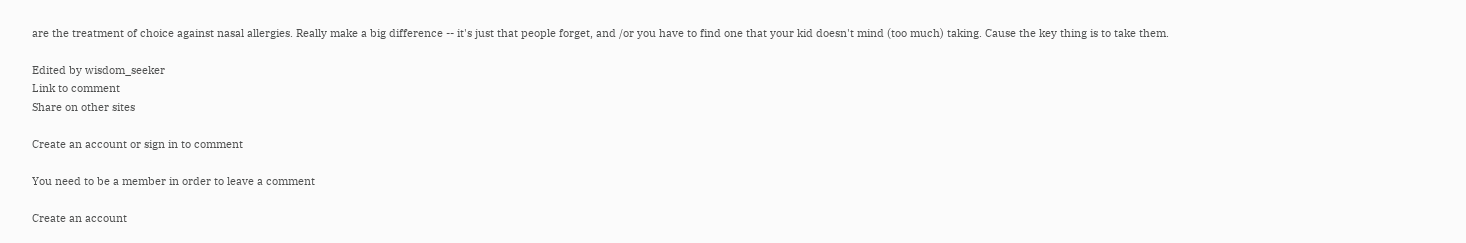are the treatment of choice against nasal allergies. Really make a big difference -- it's just that people forget, and /or you have to find one that your kid doesn't mind (too much) taking. Cause the key thing is to take them.

Edited by wisdom_seeker
Link to comment
Share on other sites

Create an account or sign in to comment

You need to be a member in order to leave a comment

Create an account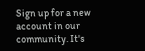Sign up for a new account in our community. It's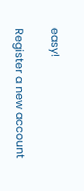easy!

Register a new account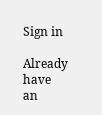Sign in

Already have an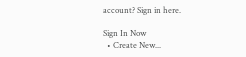account? Sign in here.

Sign In Now
  • Create New...